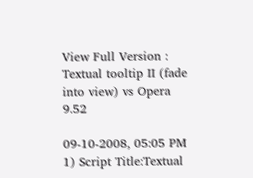View Full Version : Textual tooltip II (fade into view) vs Opera 9.52

09-10-2008, 05:05 PM
1) Script Title:Textual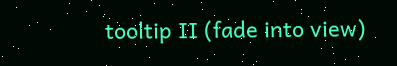tooltip II (fade into view)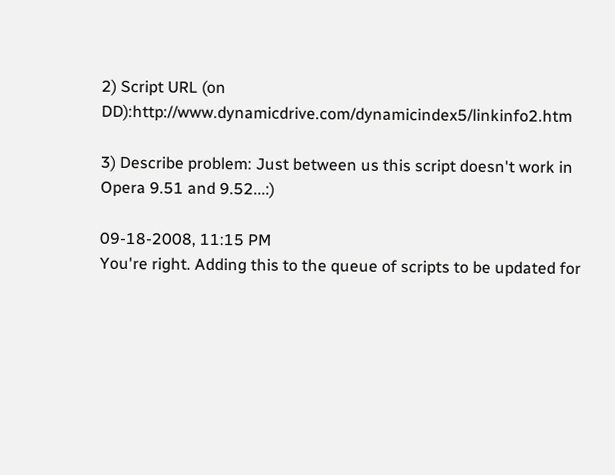2) Script URL (on DD):http://www.dynamicdrive.com/dynamicindex5/linkinfo2.htm

3) Describe problem: Just between us this script doesn't work in Opera 9.51 and 9.52...:)

09-18-2008, 11:15 PM
You're right. Adding this to the queue of scripts to be updated for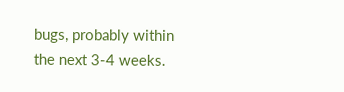bugs, probably within the next 3-4 weeks.